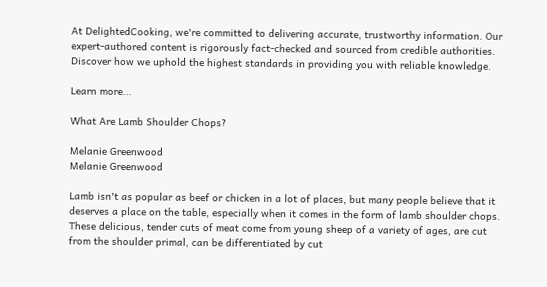At DelightedCooking, we're committed to delivering accurate, trustworthy information. Our expert-authored content is rigorously fact-checked and sourced from credible authorities. Discover how we uphold the highest standards in providing you with reliable knowledge.

Learn more...

What Are Lamb Shoulder Chops?

Melanie Greenwood
Melanie Greenwood

Lamb isn't as popular as beef or chicken in a lot of places, but many people believe that it deserves a place on the table, especially when it comes in the form of lamb shoulder chops. These delicious, tender cuts of meat come from young sheep of a variety of ages, are cut from the shoulder primal, can be differentiated by cut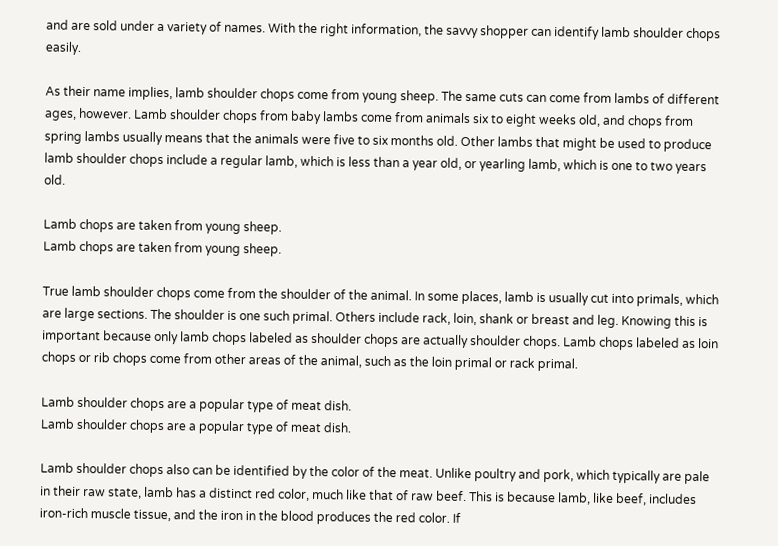and are sold under a variety of names. With the right information, the savvy shopper can identify lamb shoulder chops easily.

As their name implies, lamb shoulder chops come from young sheep. The same cuts can come from lambs of different ages, however. Lamb shoulder chops from baby lambs come from animals six to eight weeks old, and chops from spring lambs usually means that the animals were five to six months old. Other lambs that might be used to produce lamb shoulder chops include a regular lamb, which is less than a year old, or yearling lamb, which is one to two years old.

Lamb chops are taken from young sheep.
Lamb chops are taken from young sheep.

True lamb shoulder chops come from the shoulder of the animal. In some places, lamb is usually cut into primals, which are large sections. The shoulder is one such primal. Others include rack, loin, shank or breast and leg. Knowing this is important because only lamb chops labeled as shoulder chops are actually shoulder chops. Lamb chops labeled as loin chops or rib chops come from other areas of the animal, such as the loin primal or rack primal.

Lamb shoulder chops are a popular type of meat dish.
Lamb shoulder chops are a popular type of meat dish.

Lamb shoulder chops also can be identified by the color of the meat. Unlike poultry and pork, which typically are pale in their raw state, lamb has a distinct red color, much like that of raw beef. This is because lamb, like beef, includes iron-rich muscle tissue, and the iron in the blood produces the red color. If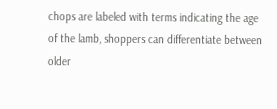chops are labeled with terms indicating the age of the lamb, shoppers can differentiate between older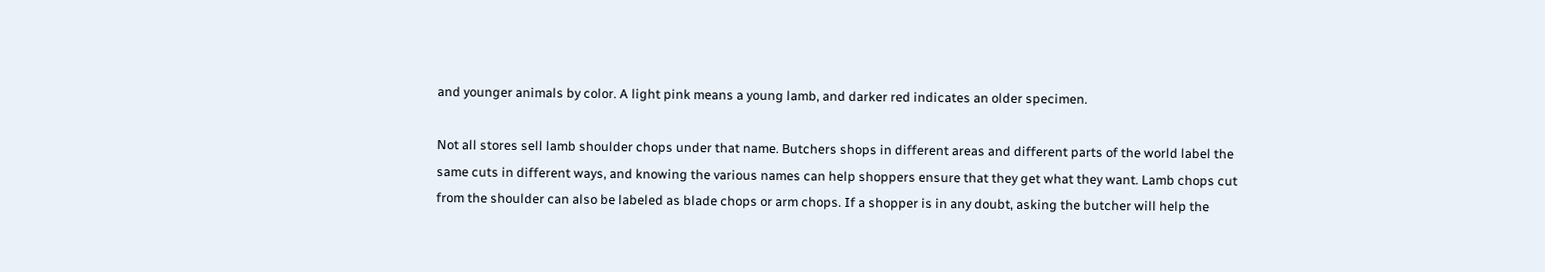and younger animals by color. A light pink means a young lamb, and darker red indicates an older specimen.

Not all stores sell lamb shoulder chops under that name. Butchers shops in different areas and different parts of the world label the same cuts in different ways, and knowing the various names can help shoppers ensure that they get what they want. Lamb chops cut from the shoulder can also be labeled as blade chops or arm chops. If a shopper is in any doubt, asking the butcher will help the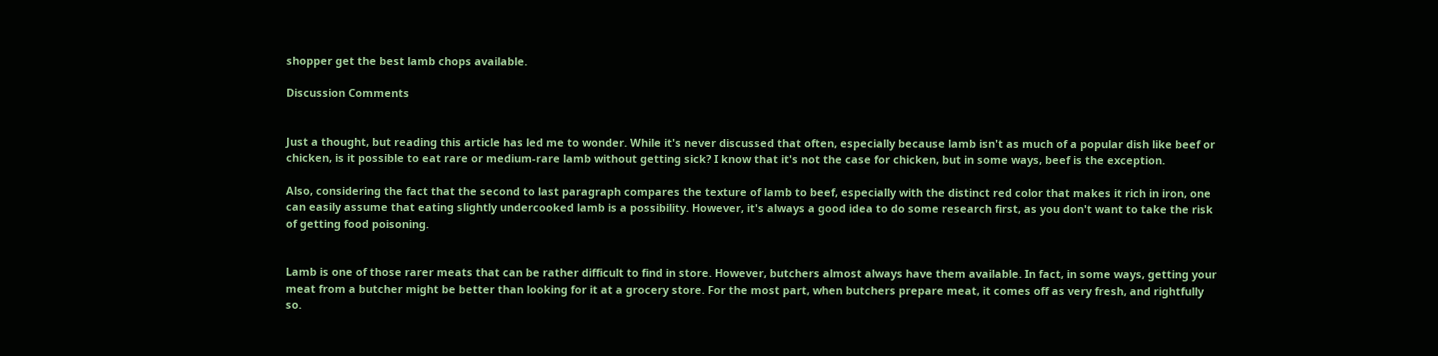shopper get the best lamb chops available.

Discussion Comments


Just a thought, but reading this article has led me to wonder. While it's never discussed that often, especially because lamb isn't as much of a popular dish like beef or chicken, is it possible to eat rare or medium-rare lamb without getting sick? I know that it's not the case for chicken, but in some ways, beef is the exception.

Also, considering the fact that the second to last paragraph compares the texture of lamb to beef, especially with the distinct red color that makes it rich in iron, one can easily assume that eating slightly undercooked lamb is a possibility. However, it's always a good idea to do some research first, as you don't want to take the risk of getting food poisoning.


Lamb is one of those rarer meats that can be rather difficult to find in store. However, butchers almost always have them available. In fact, in some ways, getting your meat from a butcher might be better than looking for it at a grocery store. For the most part, when butchers prepare meat, it comes off as very fresh, and rightfully so.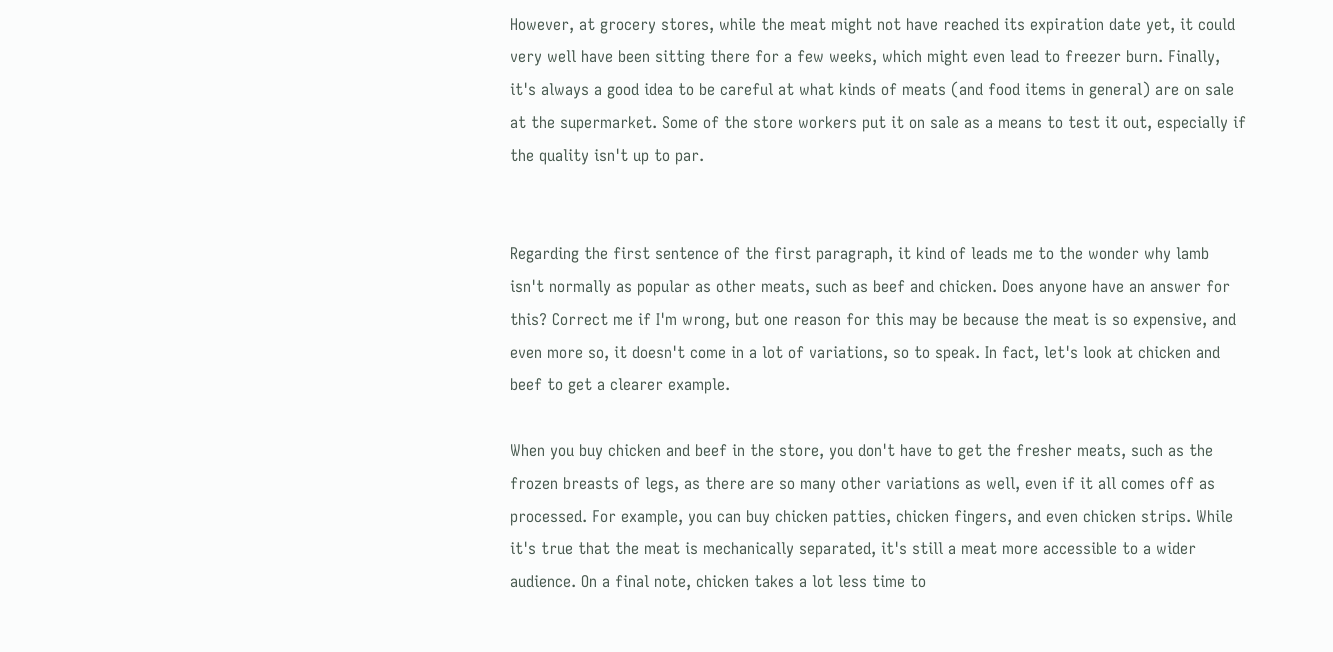However, at grocery stores, while the meat might not have reached its expiration date yet, it could very well have been sitting there for a few weeks, which might even lead to freezer burn. Finally, it's always a good idea to be careful at what kinds of meats (and food items in general) are on sale at the supermarket. Some of the store workers put it on sale as a means to test it out, especially if the quality isn't up to par.


Regarding the first sentence of the first paragraph, it kind of leads me to the wonder why lamb isn't normally as popular as other meats, such as beef and chicken. Does anyone have an answer for this? Correct me if I'm wrong, but one reason for this may be because the meat is so expensive, and even more so, it doesn't come in a lot of variations, so to speak. In fact, let's look at chicken and beef to get a clearer example.

When you buy chicken and beef in the store, you don't have to get the fresher meats, such as the frozen breasts of legs, as there are so many other variations as well, even if it all comes off as processed. For example, you can buy chicken patties, chicken fingers, and even chicken strips. While it's true that the meat is mechanically separated, it's still a meat more accessible to a wider audience. On a final note, chicken takes a lot less time to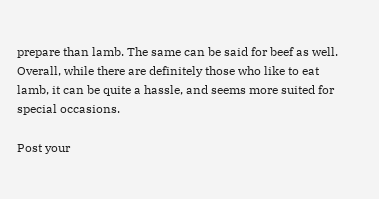prepare than lamb. The same can be said for beef as well. Overall, while there are definitely those who like to eat lamb, it can be quite a hassle, and seems more suited for special occasions.

Post your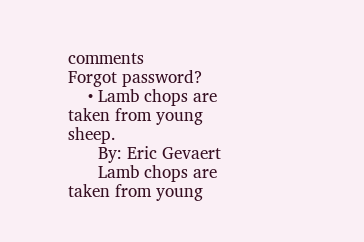comments
Forgot password?
    • Lamb chops are taken from young sheep.
      By: Eric Gevaert
      Lamb chops are taken from young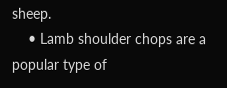sheep.
    • Lamb shoulder chops are a popular type of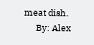meat dish.
      By: Alex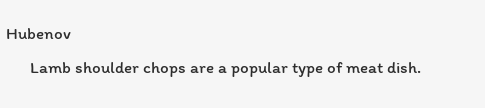Hubenov
      Lamb shoulder chops are a popular type of meat dish.